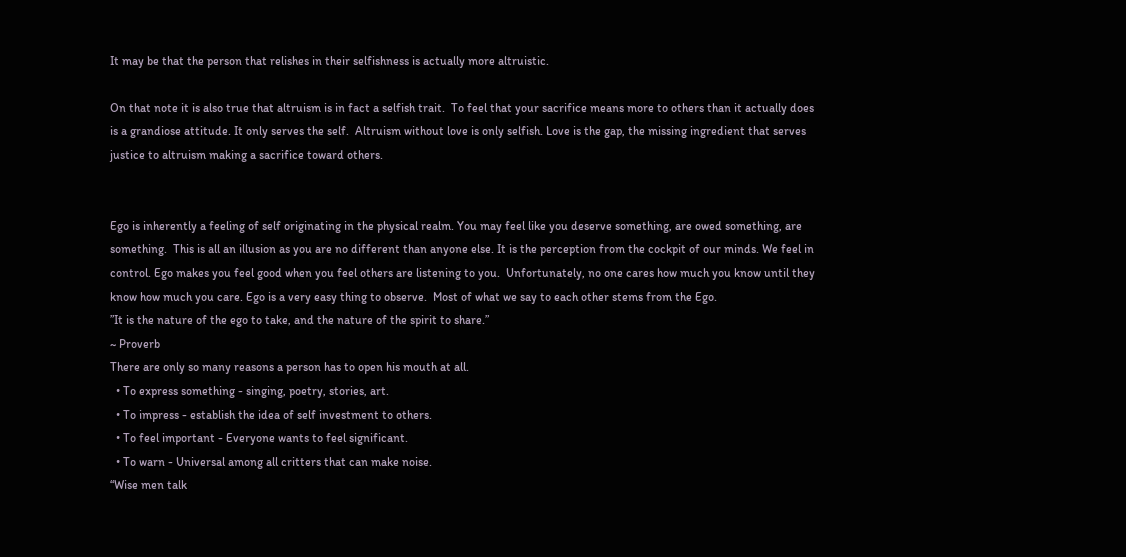It may be that the person that relishes in their selfishness is actually more altruistic.

On that note it is also true that altruism is in fact a selfish trait.  To feel that your sacrifice means more to others than it actually does is a grandiose attitude. It only serves the self.  Altruism without love is only selfish. Love is the gap, the missing ingredient that serves justice to altruism making a sacrifice toward others.


Ego is inherently a feeling of self originating in the physical realm. You may feel like you deserve something, are owed something, are something.  This is all an illusion as you are no different than anyone else. It is the perception from the cockpit of our minds. We feel in control. Ego makes you feel good when you feel others are listening to you.  Unfortunately, no one cares how much you know until they know how much you care. Ego is a very easy thing to observe.  Most of what we say to each other stems from the Ego.
”It is the nature of the ego to take, and the nature of the spirit to share.”
~ Proverb
There are only so many reasons a person has to open his mouth at all.
  • To express something - singing, poetry, stories, art.
  • To impress - establish the idea of self investment to others.
  • To feel important - Everyone wants to feel significant.
  • To warn - Universal among all critters that can make noise.
“Wise men talk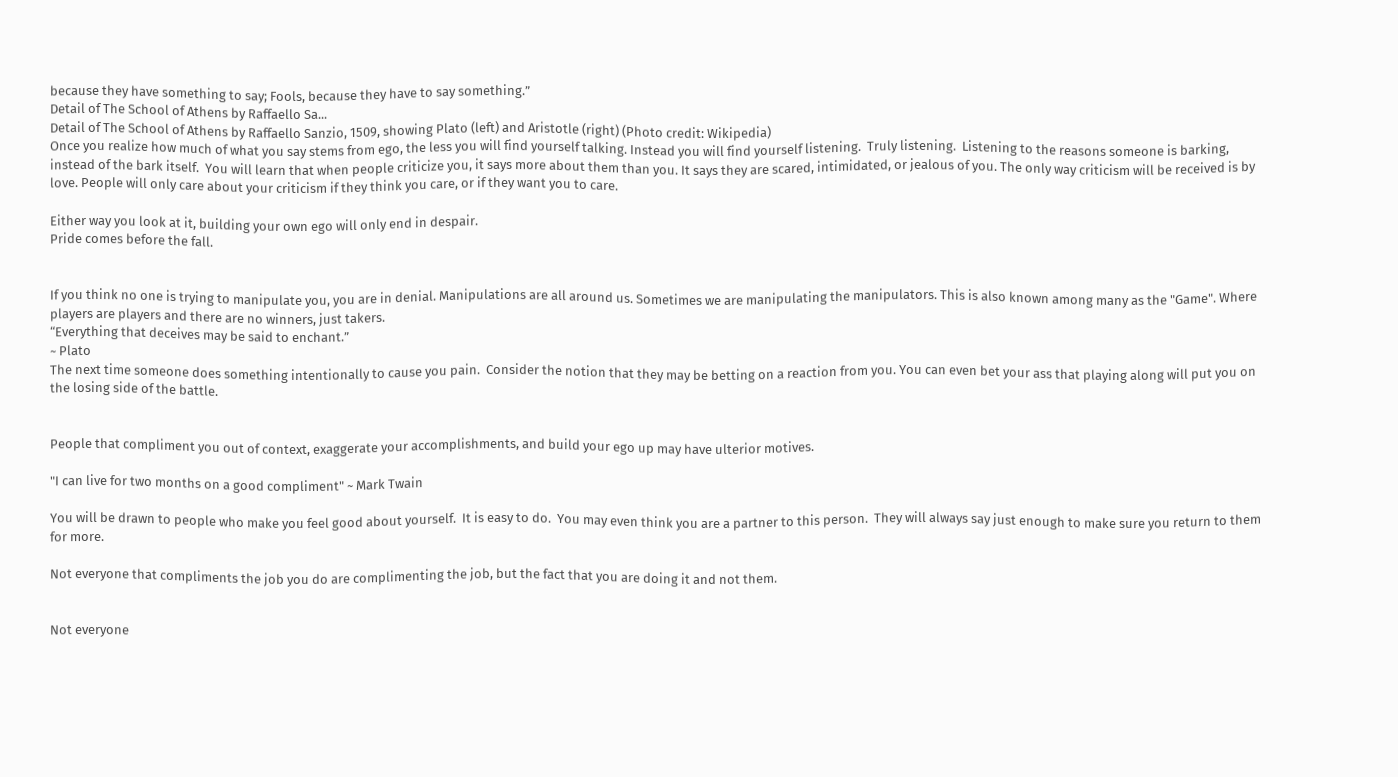because they have something to say; Fools, because they have to say something.”
Detail of The School of Athens by Raffaello Sa...
Detail of The School of Athens by Raffaello Sanzio, 1509, showing Plato (left) and Aristotle (right) (Photo credit: Wikipedia)
Once you realize how much of what you say stems from ego, the less you will find yourself talking. Instead you will find yourself listening.  Truly listening.  Listening to the reasons someone is barking, instead of the bark itself.  You will learn that when people criticize you, it says more about them than you. It says they are scared, intimidated, or jealous of you. The only way criticism will be received is by love. People will only care about your criticism if they think you care, or if they want you to care.

Either way you look at it, building your own ego will only end in despair.
Pride comes before the fall.


If you think no one is trying to manipulate you, you are in denial. Manipulations are all around us. Sometimes we are manipulating the manipulators. This is also known among many as the "Game". Where players are players and there are no winners, just takers.
“Everything that deceives may be said to enchant.”
~ Plato
The next time someone does something intentionally to cause you pain.  Consider the notion that they may be betting on a reaction from you. You can even bet your ass that playing along will put you on the losing side of the battle.


People that compliment you out of context, exaggerate your accomplishments, and build your ego up may have ulterior motives.

"I can live for two months on a good compliment" ~ Mark Twain

You will be drawn to people who make you feel good about yourself.  It is easy to do.  You may even think you are a partner to this person.  They will always say just enough to make sure you return to them for more.

Not everyone that compliments the job you do are complimenting the job, but the fact that you are doing it and not them.


Not everyone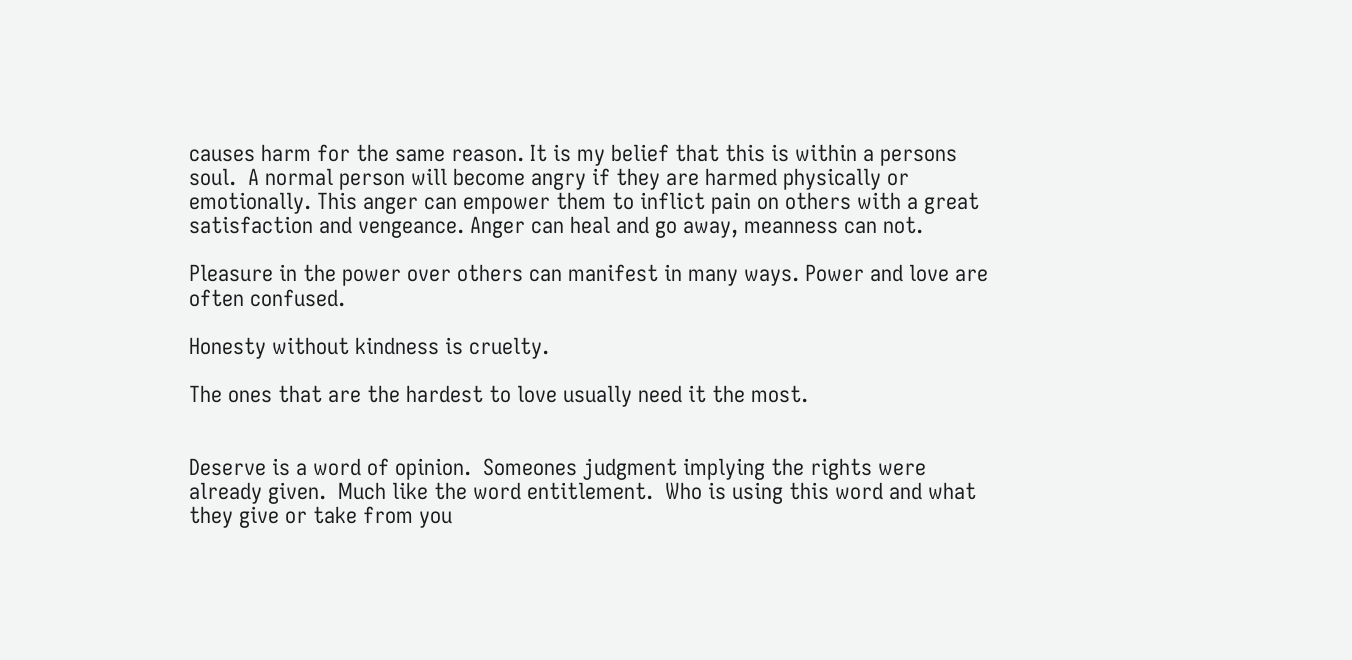causes harm for the same reason. It is my belief that this is within a persons soul.  A normal person will become angry if they are harmed physically or emotionally. This anger can empower them to inflict pain on others with a great satisfaction and vengeance. Anger can heal and go away, meanness can not.

Pleasure in the power over others can manifest in many ways. Power and love are often confused.

Honesty without kindness is cruelty.

The ones that are the hardest to love usually need it the most.


Deserve is a word of opinion.  Someones judgment implying the rights were already given.  Much like the word entitlement.  Who is using this word and what they give or take from you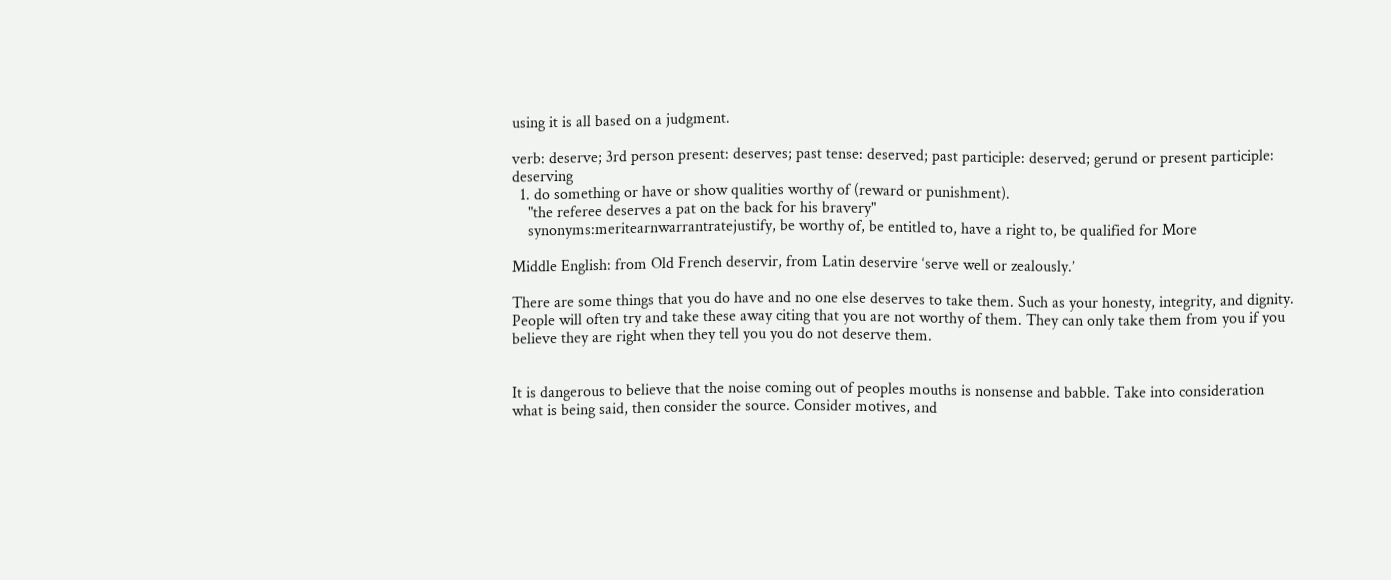using it is all based on a judgment.

verb: deserve; 3rd person present: deserves; past tense: deserved; past participle: deserved; gerund or present participle: deserving
  1. do something or have or show qualities worthy of (reward or punishment).
    "the referee deserves a pat on the back for his bravery"
    synonyms:meritearnwarrantratejustify, be worthy of, be entitled to, have a right to, be qualified for More

Middle English: from Old French deservir, from Latin deservire ‘serve well or zealously.’

There are some things that you do have and no one else deserves to take them. Such as your honesty, integrity, and dignity.  People will often try and take these away citing that you are not worthy of them. They can only take them from you if you believe they are right when they tell you you do not deserve them.


It is dangerous to believe that the noise coming out of peoples mouths is nonsense and babble. Take into consideration what is being said, then consider the source. Consider motives, and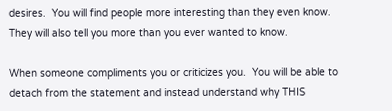desires.  You will find people more interesting than they even know. They will also tell you more than you ever wanted to know.

When someone compliments you or criticizes you.  You will be able to detach from the statement and instead understand why THIS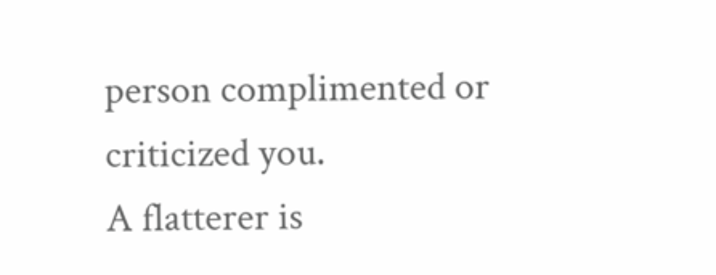person complimented or criticized you.
A flatterer is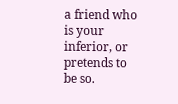a friend who is your inferior, or pretends to be so.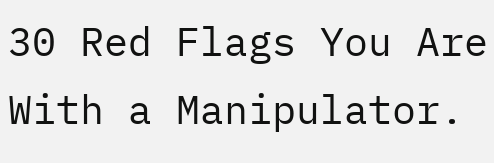30 Red Flags You Are With a Manipulator.